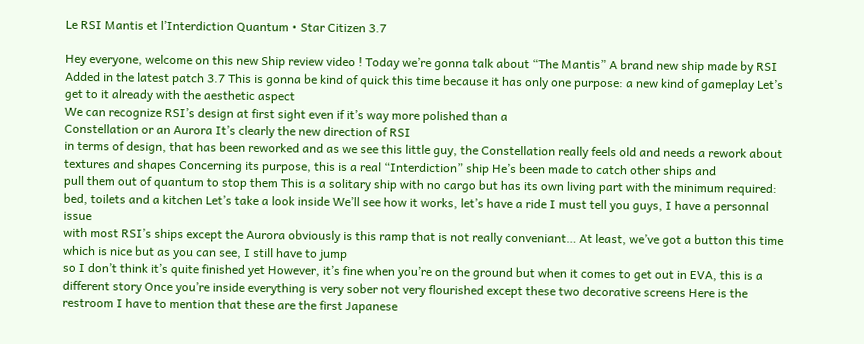Le RSI Mantis et l’Interdiction Quantum • Star Citizen 3.7

Hey everyone, welcome on this new Ship review video ! Today we’re gonna talk about “The Mantis” A brand new ship made by RSI Added in the latest patch 3.7 This is gonna be kind of quick this time because it has only one purpose: a new kind of gameplay Let’s get to it already with the aesthetic aspect
We can recognize RSI’s design at first sight even if it’s way more polished than a
Constellation or an Aurora It’s clearly the new direction of RSI
in terms of design, that has been reworked and as we see this little guy, the Constellation really feels old and needs a rework about textures and shapes Concerning its purpose, this is a real “Interdiction” ship He’s been made to catch other ships and
pull them out of quantum to stop them This is a solitary ship with no cargo but has its own living part with the minimum required: bed, toilets and a kitchen Let’s take a look inside We’ll see how it works, let’s have a ride I must tell you guys, I have a personnal issue
with most RSI’s ships except the Aurora obviously is this ramp that is not really conveniant… At least, we’ve got a button this time
which is nice but as you can see, I still have to jump
so I don’t think it’s quite finished yet However, it’s fine when you’re on the ground but when it comes to get out in EVA, this is a different story Once you’re inside everything is very sober not very flourished except these two decorative screens Here is the restroom I have to mention that these are the first Japanese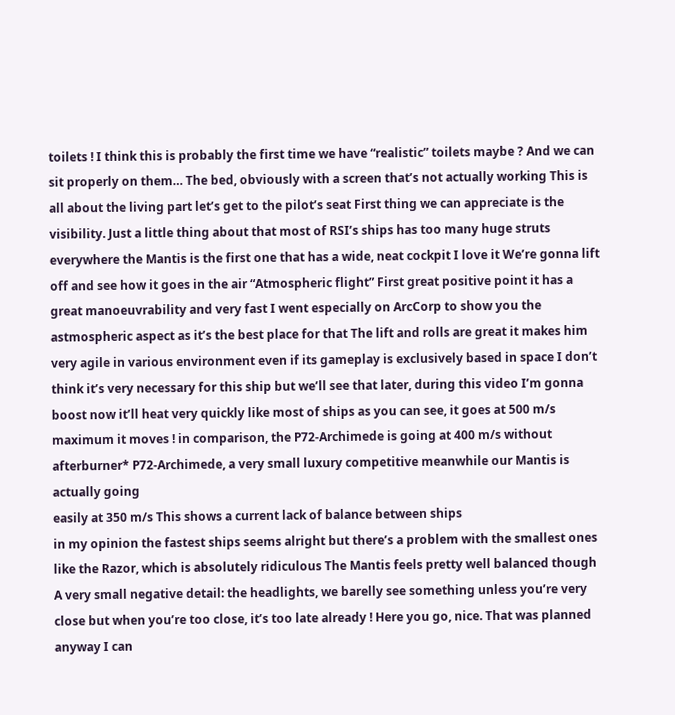toilets ! I think this is probably the first time we have “realistic” toilets maybe ? And we can sit properly on them… The bed, obviously with a screen that’s not actually working This is all about the living part let’s get to the pilot’s seat First thing we can appreciate is the visibility. Just a little thing about that most of RSI’s ships has too many huge struts everywhere the Mantis is the first one that has a wide, neat cockpit I love it We’re gonna lift off and see how it goes in the air “Atmospheric flight” First great positive point it has a great manoeuvrability and very fast I went especially on ArcCorp to show you the astmospheric aspect as it’s the best place for that The lift and rolls are great it makes him very agile in various environment even if its gameplay is exclusively based in space I don’t think it’s very necessary for this ship but we’ll see that later, during this video I’m gonna boost now it’ll heat very quickly like most of ships as you can see, it goes at 500 m/s maximum it moves ! in comparison, the P72-Archimede is going at 400 m/s without afterburner* P72-Archimede, a very small luxury competitive meanwhile our Mantis is actually going
easily at 350 m/s This shows a current lack of balance between ships
in my opinion the fastest ships seems alright but there’s a problem with the smallest ones like the Razor, which is absolutely ridiculous The Mantis feels pretty well balanced though A very small negative detail: the headlights, we barelly see something unless you’re very close but when you’re too close, it’s too late already ! Here you go, nice. That was planned anyway I can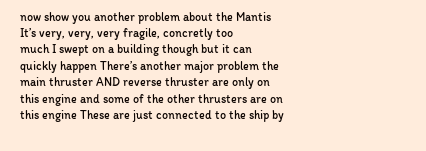now show you another problem about the Mantis It’s very, very, very fragile, concretly too
much I swept on a building though but it can quickly happen There’s another major problem the main thruster AND reverse thruster are only on this engine and some of the other thrusters are on this engine These are just connected to the ship by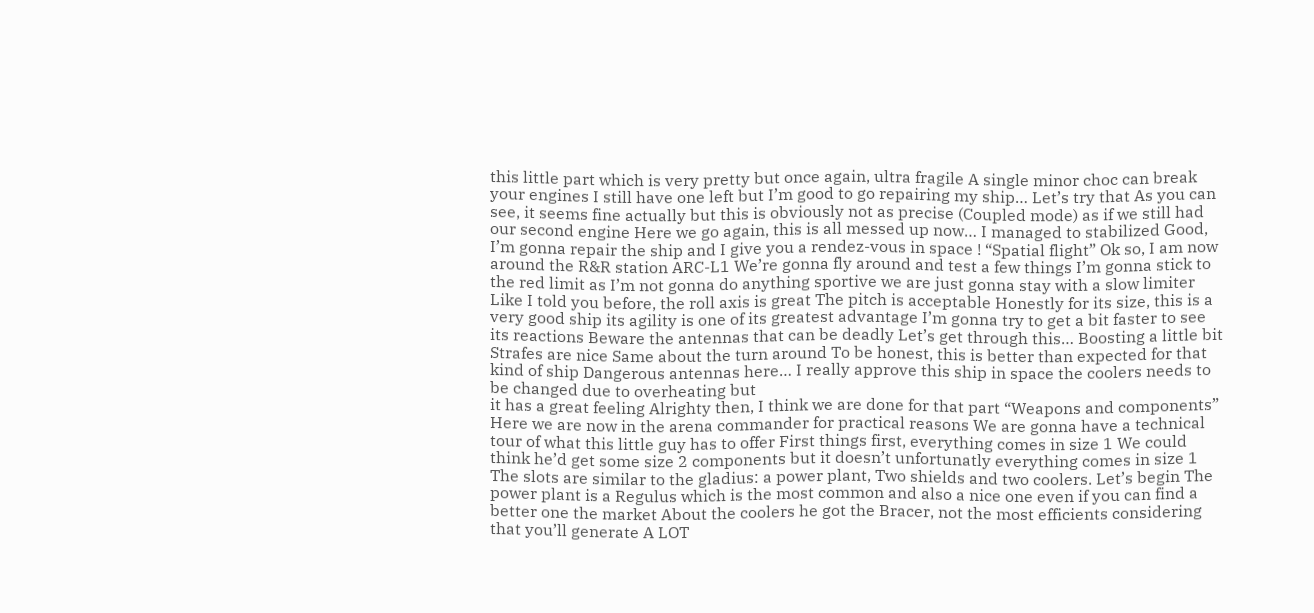this little part which is very pretty but once again, ultra fragile A single minor choc can break your engines I still have one left but I’m good to go repairing my ship… Let’s try that As you can see, it seems fine actually but this is obviously not as precise (Coupled mode) as if we still had our second engine Here we go again, this is all messed up now… I managed to stabilized Good, I’m gonna repair the ship and I give you a rendez-vous in space ! “Spatial flight” Ok so, I am now around the R&R station ARC-L1 We’re gonna fly around and test a few things I’m gonna stick to the red limit as I’m not gonna do anything sportive we are just gonna stay with a slow limiter Like I told you before, the roll axis is great The pitch is acceptable Honestly for its size, this is a very good ship its agility is one of its greatest advantage I’m gonna try to get a bit faster to see its reactions Beware the antennas that can be deadly Let’s get through this… Boosting a little bit Strafes are nice Same about the turn around To be honest, this is better than expected for that kind of ship Dangerous antennas here… I really approve this ship in space the coolers needs to be changed due to overheating but
it has a great feeling Alrighty then, I think we are done for that part “Weapons and components” Here we are now in the arena commander for practical reasons We are gonna have a technical tour of what this little guy has to offer First things first, everything comes in size 1 We could think he’d get some size 2 components but it doesn’t unfortunatly everything comes in size 1 The slots are similar to the gladius: a power plant, Two shields and two coolers. Let’s begin The power plant is a Regulus which is the most common and also a nice one even if you can find a better one the market About the coolers he got the Bracer, not the most efficients considering that you’ll generate A LOT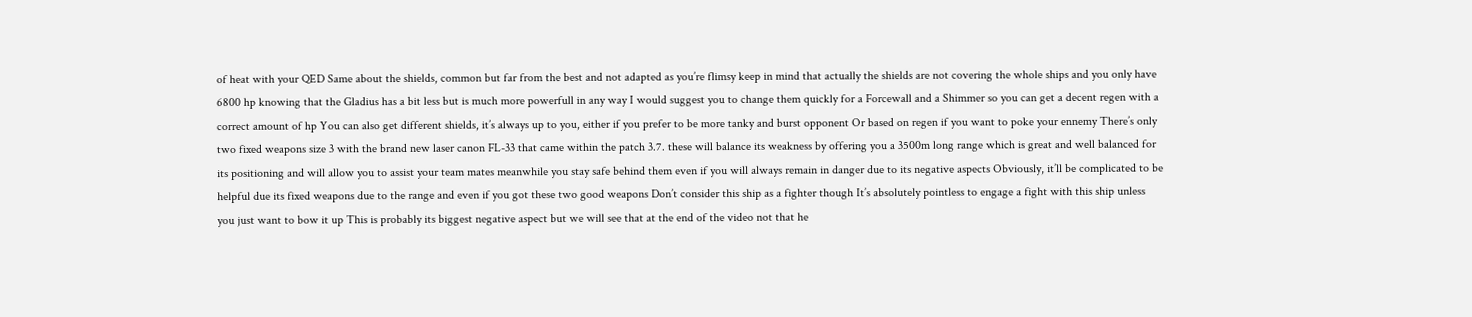of heat with your QED Same about the shields, common but far from the best and not adapted as you’re flimsy keep in mind that actually the shields are not covering the whole ships and you only have 6800 hp knowing that the Gladius has a bit less but is much more powerfull in any way I would suggest you to change them quickly for a Forcewall and a Shimmer so you can get a decent regen with a correct amount of hp You can also get different shields, it’s always up to you, either if you prefer to be more tanky and burst opponent Or based on regen if you want to poke your ennemy There’s only two fixed weapons size 3 with the brand new laser canon FL-33 that came within the patch 3.7. these will balance its weakness by offering you a 3500m long range which is great and well balanced for its positioning and will allow you to assist your team mates meanwhile you stay safe behind them even if you will always remain in danger due to its negative aspects Obviously, it’ll be complicated to be helpful due its fixed weapons due to the range and even if you got these two good weapons Don’t consider this ship as a fighter though It’s absolutely pointless to engage a fight with this ship unless you just want to bow it up This is probably its biggest negative aspect but we will see that at the end of the video not that he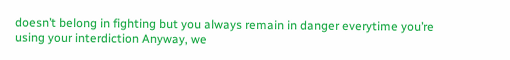doesn’t belong in fighting but you always remain in danger everytime you’re using your interdiction Anyway, we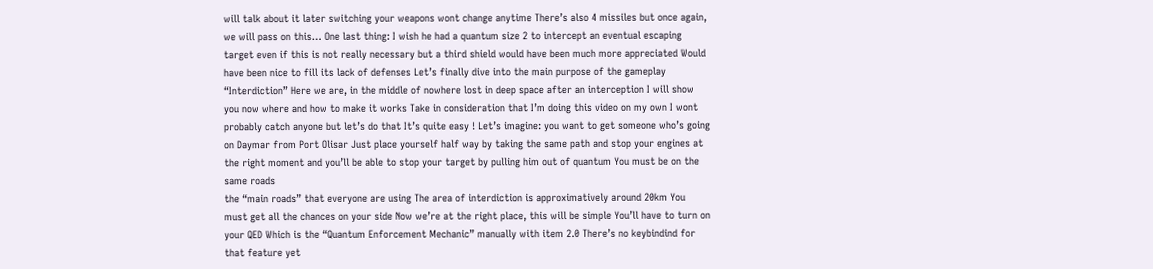will talk about it later switching your weapons wont change anytime There’s also 4 missiles but once again,
we will pass on this… One last thing: I wish he had a quantum size 2 to intercept an eventual escaping target even if this is not really necessary but a third shield would have been much more appreciated Would have been nice to fill its lack of defenses Let’s finally dive into the main purpose of the gameplay “Interdiction” Here we are, in the middle of nowhere lost in deep space after an interception I will show you now where and how to make it works Take in consideration that I’m doing this video on my own I wont probably catch anyone but let’s do that It’s quite easy ! Let’s imagine: you want to get someone who’s going on Daymar from Port Olisar Just place yourself half way by taking the same path and stop your engines at the right moment and you’ll be able to stop your target by pulling him out of quantum You must be on the same roads
the “main roads” that everyone are using The area of interdiction is approximatively around 20km You must get all the chances on your side Now we’re at the right place, this will be simple You’ll have to turn on your QED Which is the “Quantum Enforcement Mechanic” manually with item 2.0 There’s no keybindind for that feature yet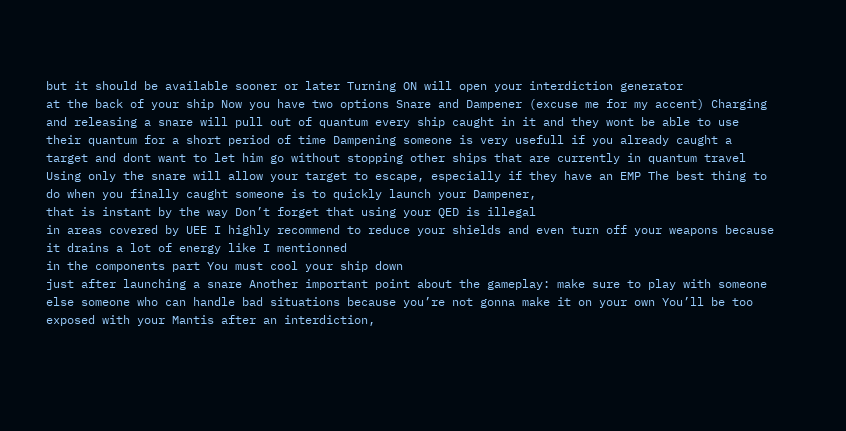but it should be available sooner or later Turning ON will open your interdiction generator
at the back of your ship Now you have two options Snare and Dampener (excuse me for my accent) Charging and releasing a snare will pull out of quantum every ship caught in it and they wont be able to use their quantum for a short period of time Dampening someone is very usefull if you already caught a target and dont want to let him go without stopping other ships that are currently in quantum travel Using only the snare will allow your target to escape, especially if they have an EMP The best thing to do when you finally caught someone is to quickly launch your Dampener,
that is instant by the way Don’t forget that using your QED is illegal
in areas covered by UEE I highly recommend to reduce your shields and even turn off your weapons because it drains a lot of energy like I mentionned
in the components part You must cool your ship down
just after launching a snare Another important point about the gameplay: make sure to play with someone else someone who can handle bad situations because you’re not gonna make it on your own You’ll be too exposed with your Mantis after an interdiction,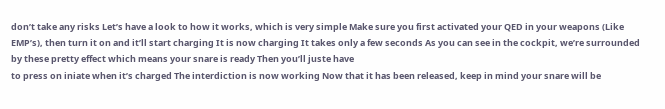don’t take any risks Let’s have a look to how it works, which is very simple Make sure you first activated your QED in your weapons (Like EMP’s), then turn it on and it’ll start charging It is now charging It takes only a few seconds As you can see in the cockpit, we’re surrounded by these pretty effect which means your snare is ready Then you’ll juste have
to press on iniate when it’s charged The interdiction is now working Now that it has been released, keep in mind your snare will be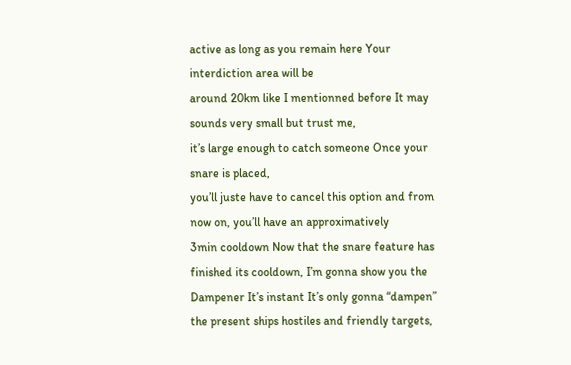active as long as you remain here Your interdiction area will be
around 20km like I mentionned before It may sounds very small but trust me,
it’s large enough to catch someone Once your snare is placed,
you’ll juste have to cancel this option and from now on, you’ll have an approximatively
3min cooldown Now that the snare feature has finished its cooldown, I’m gonna show you the Dampener It’s instant It’s only gonna “dampen” the present ships hostiles and friendly targets,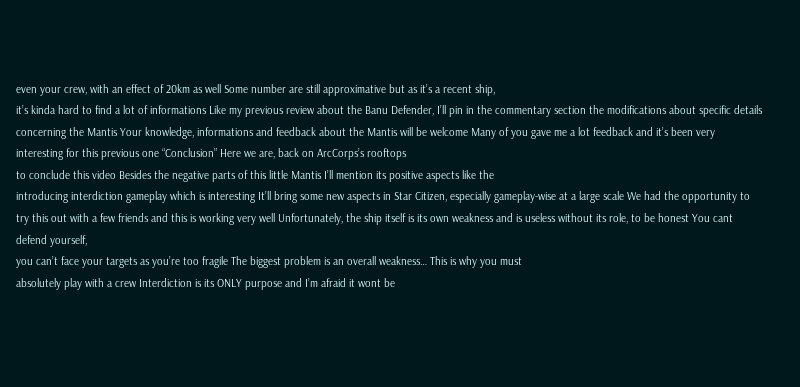even your crew, with an effect of 20km as well Some number are still approximative but as it’s a recent ship,
it’s kinda hard to find a lot of informations Like my previous review about the Banu Defender, I’ll pin in the commentary section the modifications about specific details
concerning the Mantis Your knowledge, informations and feedback about the Mantis will be welcome Many of you gave me a lot feedback and it’s been very interesting for this previous one “Conclusion” Here we are, back on ArcCorps’s rooftops
to conclude this video Besides the negative parts of this little Mantis I’ll mention its positive aspects like the
introducing interdiction gameplay which is interesting It’ll bring some new aspects in Star Citizen, especially gameplay-wise at a large scale We had the opportunity to try this out with a few friends and this is working very well Unfortunately, the ship itself is its own weakness and is useless without its role, to be honest You cant defend yourself,
you can’t face your targets as you’re too fragile The biggest problem is an overall weakness… This is why you must
absolutely play with a crew Interdiction is its ONLY purpose and I’m afraid it wont be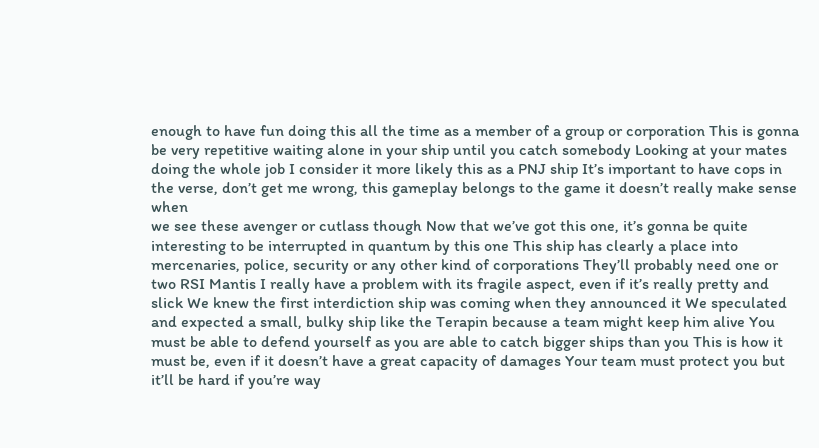enough to have fun doing this all the time as a member of a group or corporation This is gonna be very repetitive waiting alone in your ship until you catch somebody Looking at your mates doing the whole job I consider it more likely this as a PNJ ship It’s important to have cops in the verse, don’t get me wrong, this gameplay belongs to the game it doesn’t really make sense when
we see these avenger or cutlass though Now that we’ve got this one, it’s gonna be quite interesting to be interrupted in quantum by this one This ship has clearly a place into mercenaries, police, security or any other kind of corporations They’ll probably need one or two RSI Mantis I really have a problem with its fragile aspect, even if it’s really pretty and slick We knew the first interdiction ship was coming when they announced it We speculated and expected a small, bulky ship like the Terapin because a team might keep him alive You must be able to defend yourself as you are able to catch bigger ships than you This is how it must be, even if it doesn’t have a great capacity of damages Your team must protect you but
it’ll be hard if you’re way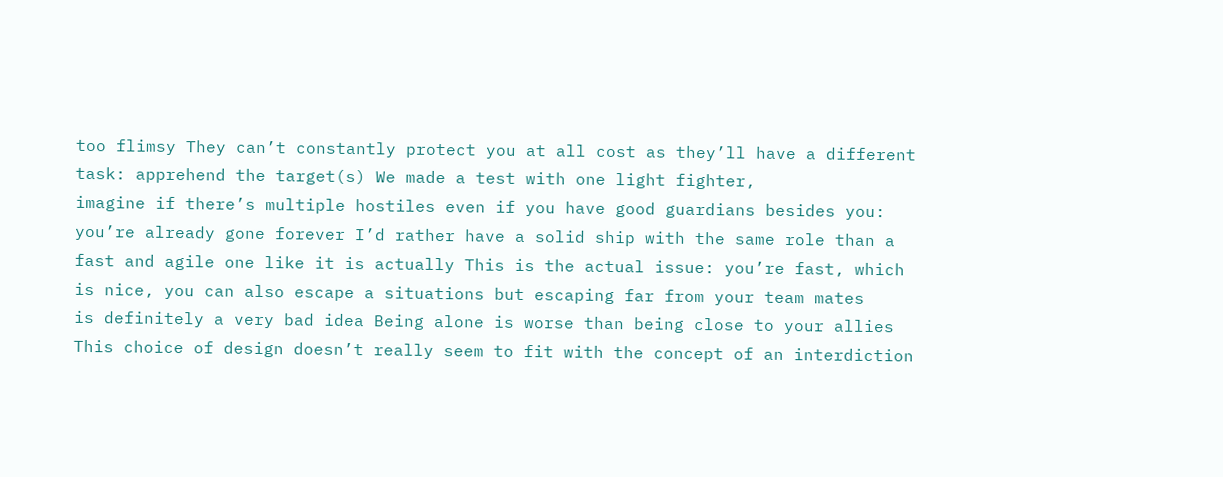too flimsy They can’t constantly protect you at all cost as they’ll have a different task: apprehend the target(s) We made a test with one light fighter,
imagine if there’s multiple hostiles even if you have good guardians besides you:
you’re already gone forever I’d rather have a solid ship with the same role than a fast and agile one like it is actually This is the actual issue: you’re fast, which is nice, you can also escape a situations but escaping far from your team mates
is definitely a very bad idea Being alone is worse than being close to your allies This choice of design doesn’t really seem to fit with the concept of an interdiction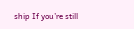ship If you’re still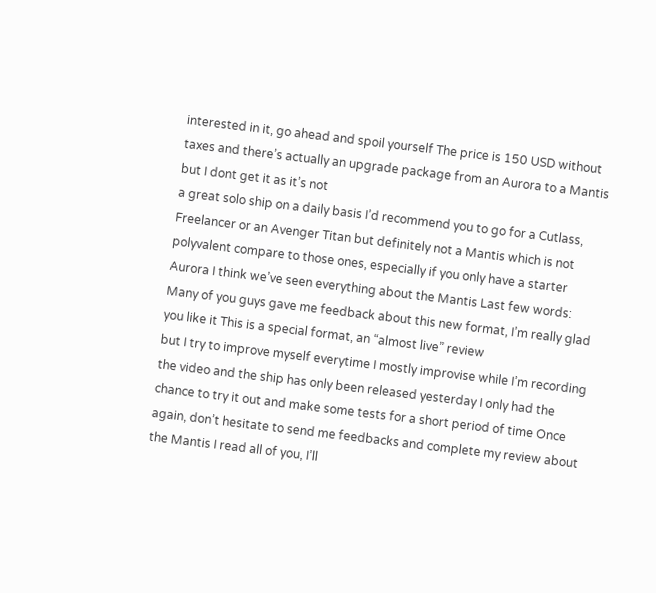interested in it, go ahead and spoil yourself The price is 150 USD without taxes and there’s actually an upgrade package from an Aurora to a Mantis but I dont get it as it’s not
a great solo ship on a daily basis I’d recommend you to go for a Cutlass, Freelancer or an Avenger Titan but definitely not a Mantis which is not polyvalent compare to those ones, especially if you only have a starter Aurora I think we’ve seen everything about the Mantis Last few words: Many of you guys gave me feedback about this new format, I’m really glad you like it This is a special format, an “almost live” review
but I try to improve myself everytime I mostly improvise while I’m recording the video and the ship has only been released yesterday I only had the chance to try it out and make some tests for a short period of time Once again, don’t hesitate to send me feedbacks and complete my review about the Mantis I read all of you, I’ll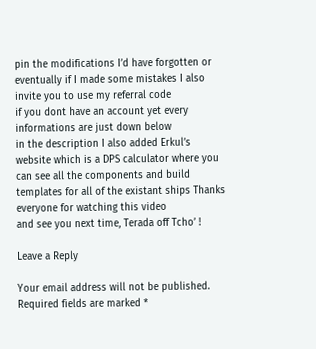pin the modifications I’d have forgotten or eventually if I made some mistakes I also invite you to use my referral code
if you dont have an account yet every informations are just down below
in the description I also added Erkul’s website which is a DPS calculator where you can see all the components and build templates for all of the existant ships Thanks everyone for watching this video
and see you next time, Terada off Tcho’ !

Leave a Reply

Your email address will not be published. Required fields are marked *